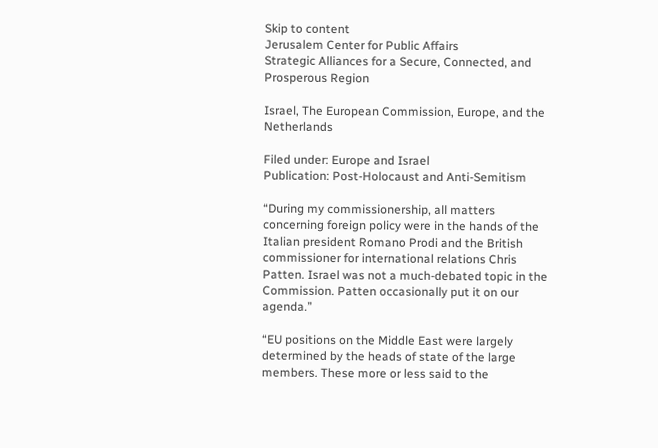Skip to content
Jerusalem Center for Public Affairs
Strategic Alliances for a Secure, Connected, and Prosperous Region

Israel, The European Commission, Europe, and the Netherlands

Filed under: Europe and Israel
Publication: Post-Holocaust and Anti-Semitism

“During my commissionership, all matters concerning foreign policy were in the hands of the Italian president Romano Prodi and the British commissioner for international relations Chris Patten. Israel was not a much-debated topic in the Commission. Patten occasionally put it on our agenda.”

“EU positions on the Middle East were largely determined by the heads of state of the large members. These more or less said to the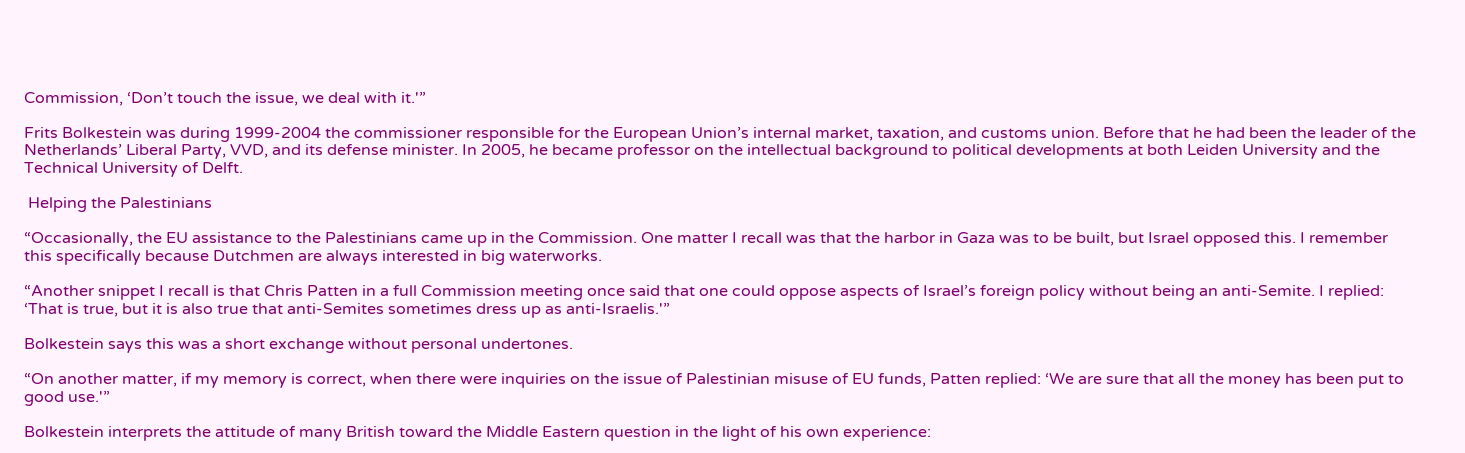Commission, ‘Don’t touch the issue, we deal with it.'”

Frits Bolkestein was during 1999-2004 the commissioner responsible for the European Union’s internal market, taxation, and customs union. Before that he had been the leader of the Netherlands’ Liberal Party, VVD, and its defense minister. In 2005, he became professor on the intellectual background to political developments at both Leiden University and the Technical University of Delft.

 Helping the Palestinians

“Occasionally, the EU assistance to the Palestinians came up in the Commission. One matter I recall was that the harbor in Gaza was to be built, but Israel opposed this. I remember this specifically because Dutchmen are always interested in big waterworks.

“Another snippet I recall is that Chris Patten in a full Commission meeting once said that one could oppose aspects of Israel’s foreign policy without being an anti-Semite. I replied: ‘That is true, but it is also true that anti-Semites sometimes dress up as anti-Israelis.'”

Bolkestein says this was a short exchange without personal undertones.

“On another matter, if my memory is correct, when there were inquiries on the issue of Palestinian misuse of EU funds, Patten replied: ‘We are sure that all the money has been put to good use.'”

Bolkestein interprets the attitude of many British toward the Middle Eastern question in the light of his own experience: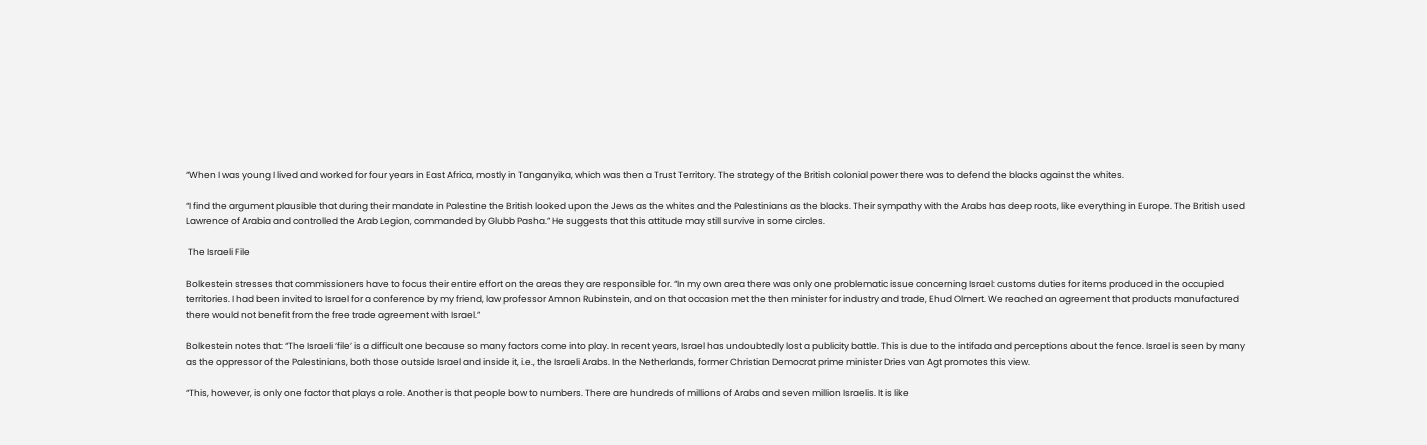“When I was young I lived and worked for four years in East Africa, mostly in Tanganyika, which was then a Trust Territory. The strategy of the British colonial power there was to defend the blacks against the whites.

“I find the argument plausible that during their mandate in Palestine the British looked upon the Jews as the whites and the Palestinians as the blacks. Their sympathy with the Arabs has deep roots, like everything in Europe. The British used Lawrence of Arabia and controlled the Arab Legion, commanded by Glubb Pasha.” He suggests that this attitude may still survive in some circles.

 The Israeli File

Bolkestein stresses that commissioners have to focus their entire effort on the areas they are responsible for. “In my own area there was only one problematic issue concerning Israel: customs duties for items produced in the occupied territories. I had been invited to Israel for a conference by my friend, law professor Amnon Rubinstein, and on that occasion met the then minister for industry and trade, Ehud Olmert. We reached an agreement that products manufactured there would not benefit from the free trade agreement with Israel.”

Bolkestein notes that: “The Israeli ‘file’ is a difficult one because so many factors come into play. In recent years, Israel has undoubtedly lost a publicity battle. This is due to the intifada and perceptions about the fence. Israel is seen by many as the oppressor of the Palestinians, both those outside Israel and inside it, i.e., the Israeli Arabs. In the Netherlands, former Christian Democrat prime minister Dries van Agt promotes this view.

“This, however, is only one factor that plays a role. Another is that people bow to numbers. There are hundreds of millions of Arabs and seven million Israelis. It is like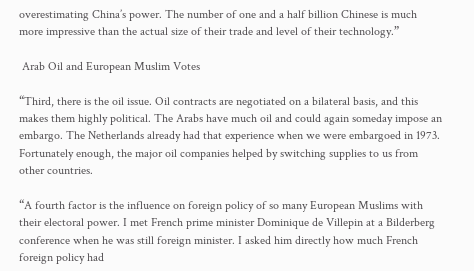overestimating China’s power. The number of one and a half billion Chinese is much more impressive than the actual size of their trade and level of their technology.”

 Arab Oil and European Muslim Votes

“Third, there is the oil issue. Oil contracts are negotiated on a bilateral basis, and this makes them highly political. The Arabs have much oil and could again someday impose an embargo. The Netherlands already had that experience when we were embargoed in 1973. Fortunately enough, the major oil companies helped by switching supplies to us from other countries.

“A fourth factor is the influence on foreign policy of so many European Muslims with their electoral power. I met French prime minister Dominique de Villepin at a Bilderberg conference when he was still foreign minister. I asked him directly how much French foreign policy had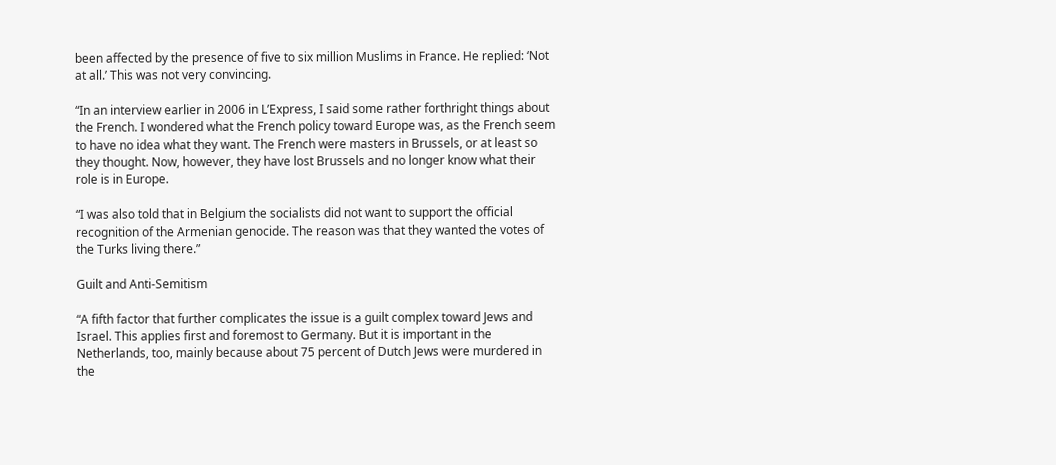been affected by the presence of five to six million Muslims in France. He replied: ‘Not at all.’ This was not very convincing.

“In an interview earlier in 2006 in L’Express, I said some rather forthright things about the French. I wondered what the French policy toward Europe was, as the French seem to have no idea what they want. The French were masters in Brussels, or at least so they thought. Now, however, they have lost Brussels and no longer know what their role is in Europe.

“I was also told that in Belgium the socialists did not want to support the official recognition of the Armenian genocide. The reason was that they wanted the votes of the Turks living there.”

Guilt and Anti-Semitism

“A fifth factor that further complicates the issue is a guilt complex toward Jews and Israel. This applies first and foremost to Germany. But it is important in the Netherlands, too, mainly because about 75 percent of Dutch Jews were murdered in the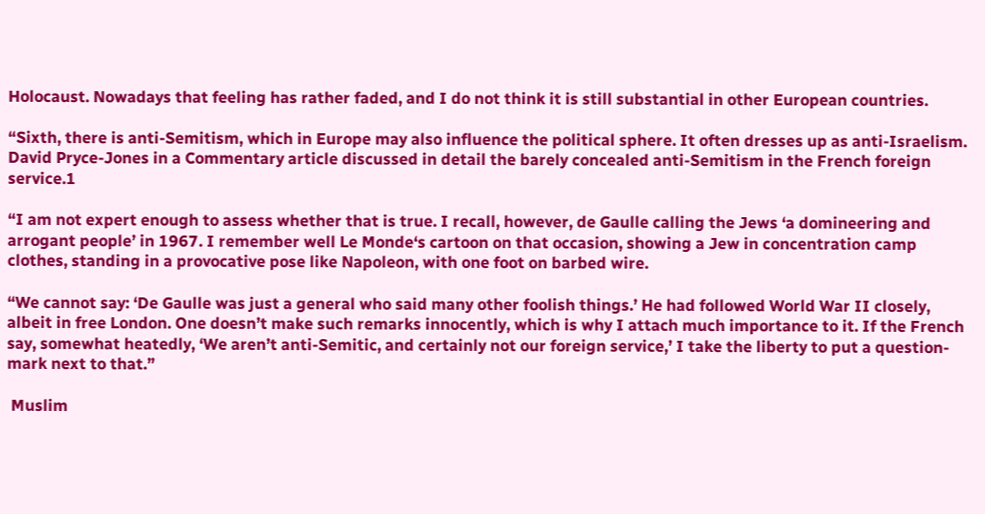Holocaust. Nowadays that feeling has rather faded, and I do not think it is still substantial in other European countries.

“Sixth, there is anti-Semitism, which in Europe may also influence the political sphere. It often dresses up as anti-Israelism. David Pryce-Jones in a Commentary article discussed in detail the barely concealed anti-Semitism in the French foreign service.1

“I am not expert enough to assess whether that is true. I recall, however, de Gaulle calling the Jews ‘a domineering and arrogant people’ in 1967. I remember well Le Monde‘s cartoon on that occasion, showing a Jew in concentration camp clothes, standing in a provocative pose like Napoleon, with one foot on barbed wire.

“We cannot say: ‘De Gaulle was just a general who said many other foolish things.’ He had followed World War II closely, albeit in free London. One doesn’t make such remarks innocently, which is why I attach much importance to it. If the French say, somewhat heatedly, ‘We aren’t anti-Semitic, and certainly not our foreign service,’ I take the liberty to put a question-mark next to that.”

 Muslim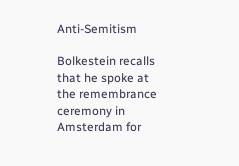Anti-Semitism

Bolkestein recalls that he spoke at the remembrance ceremony in Amsterdam for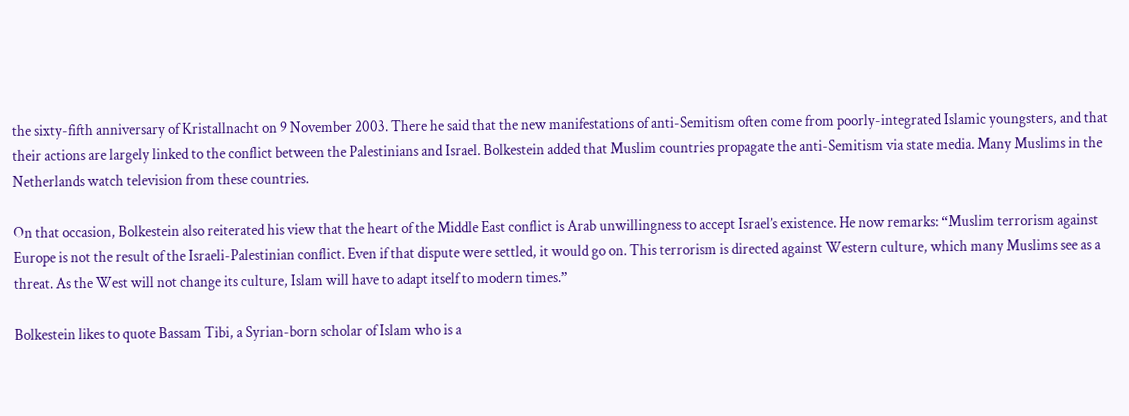the sixty-fifth anniversary of Kristallnacht on 9 November 2003. There he said that the new manifestations of anti-Semitism often come from poorly-integrated Islamic youngsters, and that their actions are largely linked to the conflict between the Palestinians and Israel. Bolkestein added that Muslim countries propagate the anti-Semitism via state media. Many Muslims in the Netherlands watch television from these countries.

On that occasion, Bolkestein also reiterated his view that the heart of the Middle East conflict is Arab unwillingness to accept Israel’s existence. He now remarks: “Muslim terrorism against Europe is not the result of the Israeli-Palestinian conflict. Even if that dispute were settled, it would go on. This terrorism is directed against Western culture, which many Muslims see as a threat. As the West will not change its culture, Islam will have to adapt itself to modern times.”

Bolkestein likes to quote Bassam Tibi, a Syrian-born scholar of Islam who is a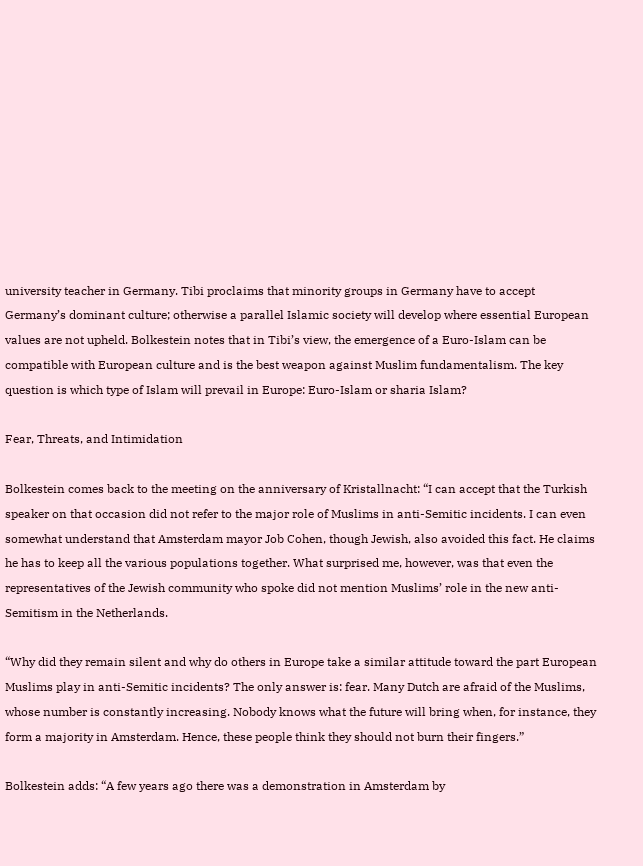university teacher in Germany. Tibi proclaims that minority groups in Germany have to accept Germany’s dominant culture; otherwise a parallel Islamic society will develop where essential European values are not upheld. Bolkestein notes that in Tibi’s view, the emergence of a Euro-Islam can be compatible with European culture and is the best weapon against Muslim fundamentalism. The key question is which type of Islam will prevail in Europe: Euro-Islam or sharia Islam?

Fear, Threats, and Intimidation

Bolkestein comes back to the meeting on the anniversary of Kristallnacht: “I can accept that the Turkish speaker on that occasion did not refer to the major role of Muslims in anti-Semitic incidents. I can even somewhat understand that Amsterdam mayor Job Cohen, though Jewish, also avoided this fact. He claims he has to keep all the various populations together. What surprised me, however, was that even the representatives of the Jewish community who spoke did not mention Muslims’ role in the new anti-Semitism in the Netherlands.

“Why did they remain silent and why do others in Europe take a similar attitude toward the part European Muslims play in anti-Semitic incidents? The only answer is: fear. Many Dutch are afraid of the Muslims, whose number is constantly increasing. Nobody knows what the future will bring when, for instance, they form a majority in Amsterdam. Hence, these people think they should not burn their fingers.”

Bolkestein adds: “A few years ago there was a demonstration in Amsterdam by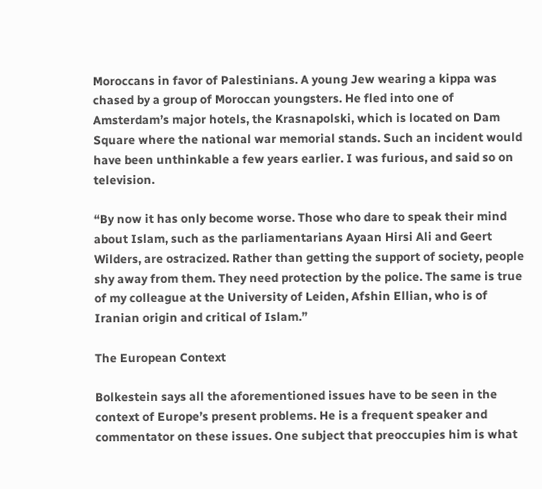Moroccans in favor of Palestinians. A young Jew wearing a kippa was chased by a group of Moroccan youngsters. He fled into one of Amsterdam’s major hotels, the Krasnapolski, which is located on Dam Square where the national war memorial stands. Such an incident would have been unthinkable a few years earlier. I was furious, and said so on television.

“By now it has only become worse. Those who dare to speak their mind about Islam, such as the parliamentarians Ayaan Hirsi Ali and Geert Wilders, are ostracized. Rather than getting the support of society, people shy away from them. They need protection by the police. The same is true of my colleague at the University of Leiden, Afshin Ellian, who is of Iranian origin and critical of Islam.”

The European Context

Bolkestein says all the aforementioned issues have to be seen in the context of Europe’s present problems. He is a frequent speaker and commentator on these issues. One subject that preoccupies him is what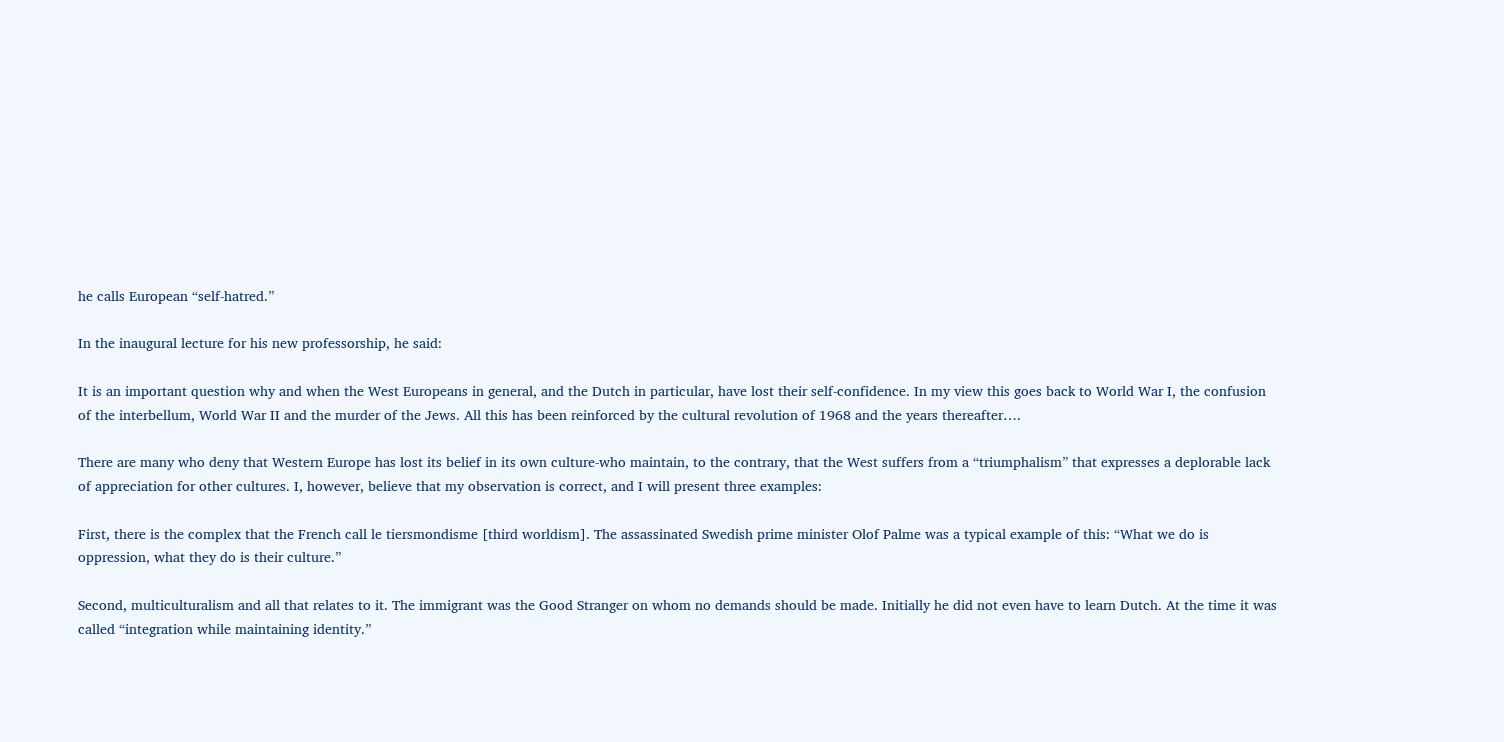he calls European “self-hatred.”

In the inaugural lecture for his new professorship, he said:

It is an important question why and when the West Europeans in general, and the Dutch in particular, have lost their self-confidence. In my view this goes back to World War I, the confusion of the interbellum, World War II and the murder of the Jews. All this has been reinforced by the cultural revolution of 1968 and the years thereafter….

There are many who deny that Western Europe has lost its belief in its own culture-who maintain, to the contrary, that the West suffers from a “triumphalism” that expresses a deplorable lack of appreciation for other cultures. I, however, believe that my observation is correct, and I will present three examples:

First, there is the complex that the French call le tiersmondisme [third worldism]. The assassinated Swedish prime minister Olof Palme was a typical example of this: “What we do is oppression, what they do is their culture.”

Second, multiculturalism and all that relates to it. The immigrant was the Good Stranger on whom no demands should be made. Initially he did not even have to learn Dutch. At the time it was called “integration while maintaining identity.”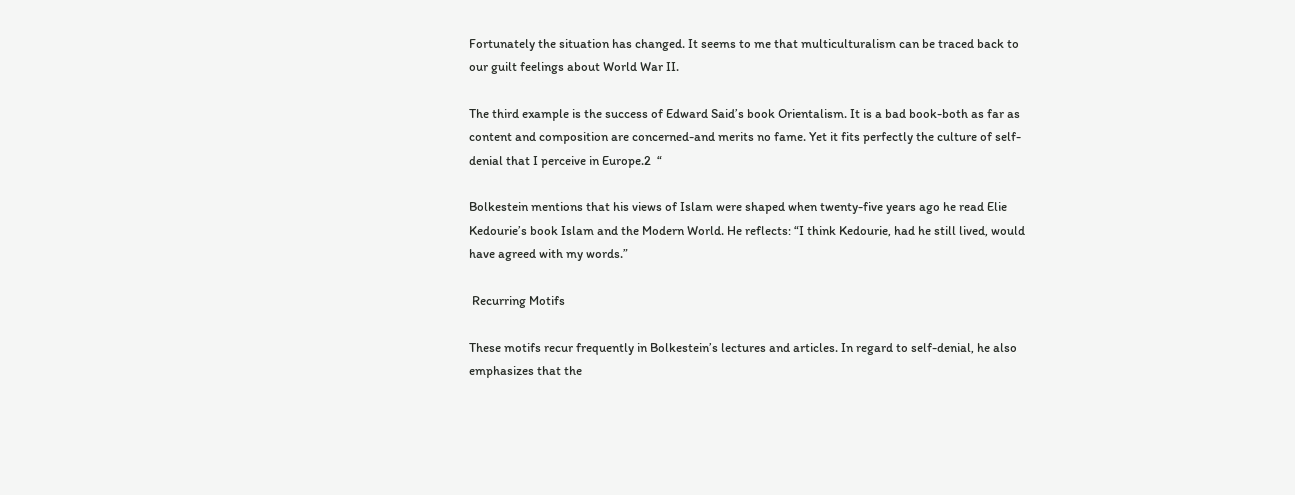Fortunately the situation has changed. It seems to me that multiculturalism can be traced back to our guilt feelings about World War II.

The third example is the success of Edward Said’s book Orientalism. It is a bad book-both as far as content and composition are concerned-and merits no fame. Yet it fits perfectly the culture of self-denial that I perceive in Europe.2  “

Bolkestein mentions that his views of Islam were shaped when twenty-five years ago he read Elie Kedourie’s book Islam and the Modern World. He reflects: “I think Kedourie, had he still lived, would have agreed with my words.”

 Recurring Motifs

These motifs recur frequently in Bolkestein’s lectures and articles. In regard to self-denial, he also emphasizes that the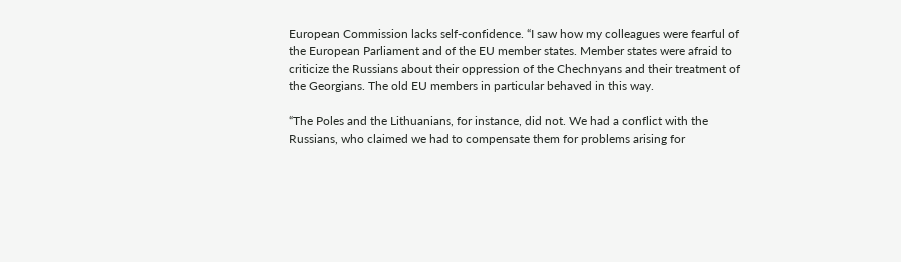European Commission lacks self-confidence. “I saw how my colleagues were fearful of the European Parliament and of the EU member states. Member states were afraid to criticize the Russians about their oppression of the Chechnyans and their treatment of the Georgians. The old EU members in particular behaved in this way.

“The Poles and the Lithuanians, for instance, did not. We had a conflict with the Russians, who claimed we had to compensate them for problems arising for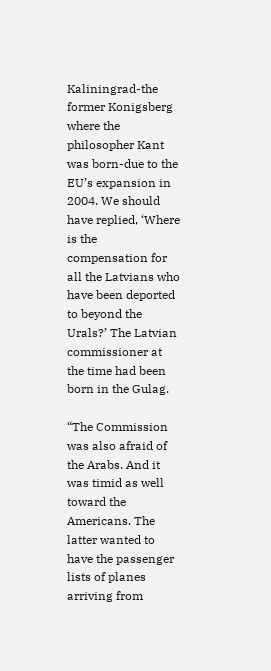Kaliningrad-the former Konigsberg where the philosopher Kant was born-due to the EU’s expansion in 2004. We should have replied, ‘Where is the compensation for all the Latvians who have been deported to beyond the Urals?’ The Latvian commissioner at the time had been born in the Gulag.

“The Commission was also afraid of the Arabs. And it was timid as well toward the Americans. The latter wanted to have the passenger lists of planes arriving from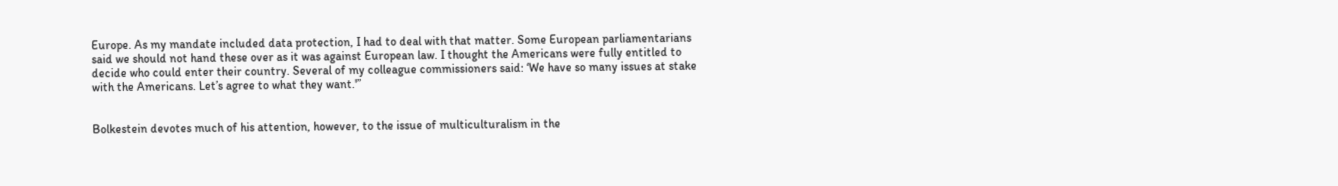Europe. As my mandate included data protection, I had to deal with that matter. Some European parliamentarians said we should not hand these over as it was against European law. I thought the Americans were fully entitled to decide who could enter their country. Several of my colleague commissioners said: ‘We have so many issues at stake with the Americans. Let’s agree to what they want.'”


Bolkestein devotes much of his attention, however, to the issue of multiculturalism in the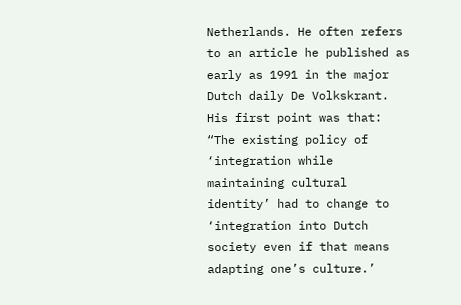Netherlands. He often refers to an article he published as early as 1991 in the major Dutch daily De Volkskrant. His first point was that: “The existing policy of ‘integration while maintaining cultural identity’ had to change to ‘integration into Dutch society even if that means adapting one’s culture.’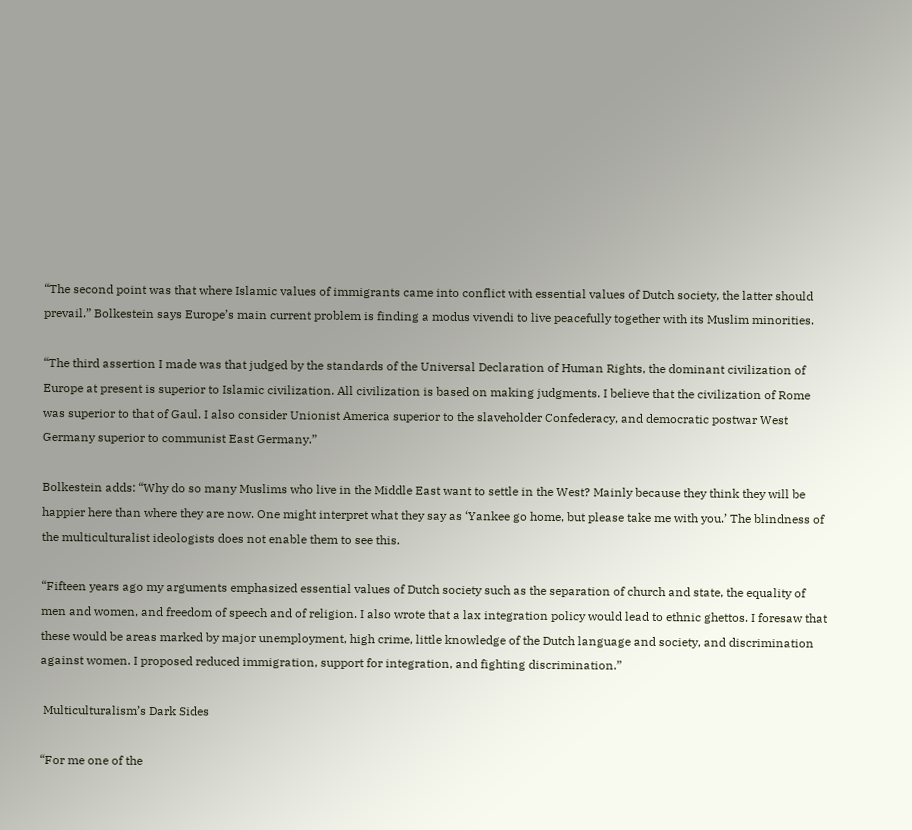“The second point was that where Islamic values of immigrants came into conflict with essential values of Dutch society, the latter should prevail.” Bolkestein says Europe’s main current problem is finding a modus vivendi to live peacefully together with its Muslim minorities.

“The third assertion I made was that judged by the standards of the Universal Declaration of Human Rights, the dominant civilization of Europe at present is superior to Islamic civilization. All civilization is based on making judgments. I believe that the civilization of Rome was superior to that of Gaul. I also consider Unionist America superior to the slaveholder Confederacy, and democratic postwar West Germany superior to communist East Germany.”

Bolkestein adds: “Why do so many Muslims who live in the Middle East want to settle in the West? Mainly because they think they will be happier here than where they are now. One might interpret what they say as ‘Yankee go home, but please take me with you.’ The blindness of the multiculturalist ideologists does not enable them to see this.

“Fifteen years ago my arguments emphasized essential values of Dutch society such as the separation of church and state, the equality of men and women, and freedom of speech and of religion. I also wrote that a lax integration policy would lead to ethnic ghettos. I foresaw that these would be areas marked by major unemployment, high crime, little knowledge of the Dutch language and society, and discrimination against women. I proposed reduced immigration, support for integration, and fighting discrimination.”

 Multiculturalism’s Dark Sides

“For me one of the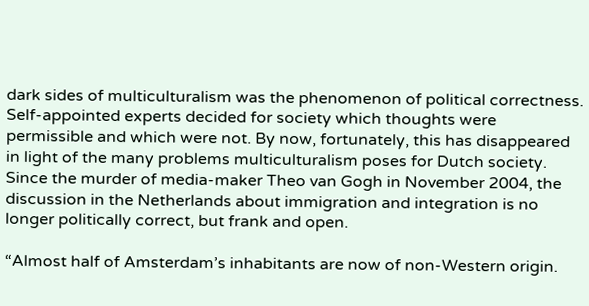dark sides of multiculturalism was the phenomenon of political correctness. Self-appointed experts decided for society which thoughts were permissible and which were not. By now, fortunately, this has disappeared in light of the many problems multiculturalism poses for Dutch society. Since the murder of media-maker Theo van Gogh in November 2004, the discussion in the Netherlands about immigration and integration is no longer politically correct, but frank and open.

“Almost half of Amsterdam’s inhabitants are now of non-Western origin.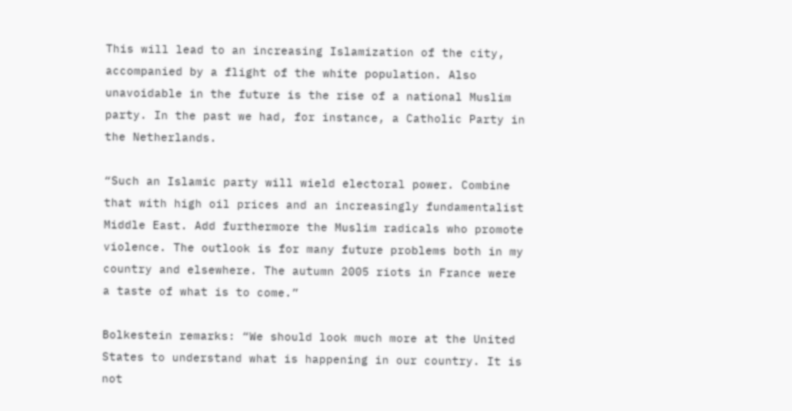This will lead to an increasing Islamization of the city, accompanied by a flight of the white population. Also unavoidable in the future is the rise of a national Muslim party. In the past we had, for instance, a Catholic Party in the Netherlands.

“Such an Islamic party will wield electoral power. Combine that with high oil prices and an increasingly fundamentalist Middle East. Add furthermore the Muslim radicals who promote violence. The outlook is for many future problems both in my country and elsewhere. The autumn 2005 riots in France were a taste of what is to come.”

Bolkestein remarks: “We should look much more at the United States to understand what is happening in our country. It is not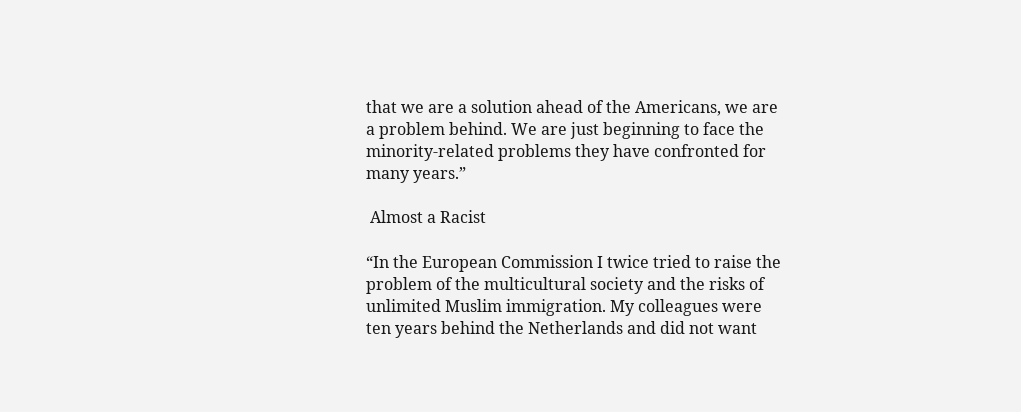that we are a solution ahead of the Americans, we are a problem behind. We are just beginning to face the minority-related problems they have confronted for many years.”

 Almost a Racist

“In the European Commission I twice tried to raise the problem of the multicultural society and the risks of unlimited Muslim immigration. My colleagues were ten years behind the Netherlands and did not want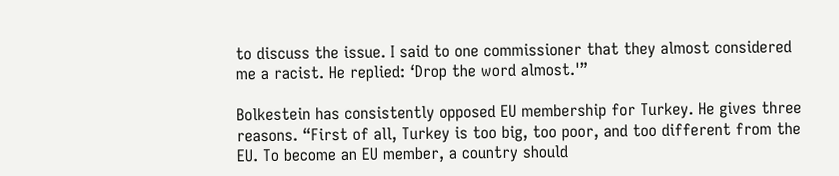to discuss the issue. I said to one commissioner that they almost considered me a racist. He replied: ‘Drop the word almost.'”

Bolkestein has consistently opposed EU membership for Turkey. He gives three reasons. “First of all, Turkey is too big, too poor, and too different from the EU. To become an EU member, a country should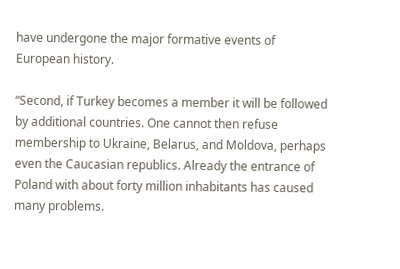have undergone the major formative events of European history.

“Second, if Turkey becomes a member it will be followed by additional countries. One cannot then refuse membership to Ukraine, Belarus, and Moldova, perhaps even the Caucasian republics. Already the entrance of Poland with about forty million inhabitants has caused many problems.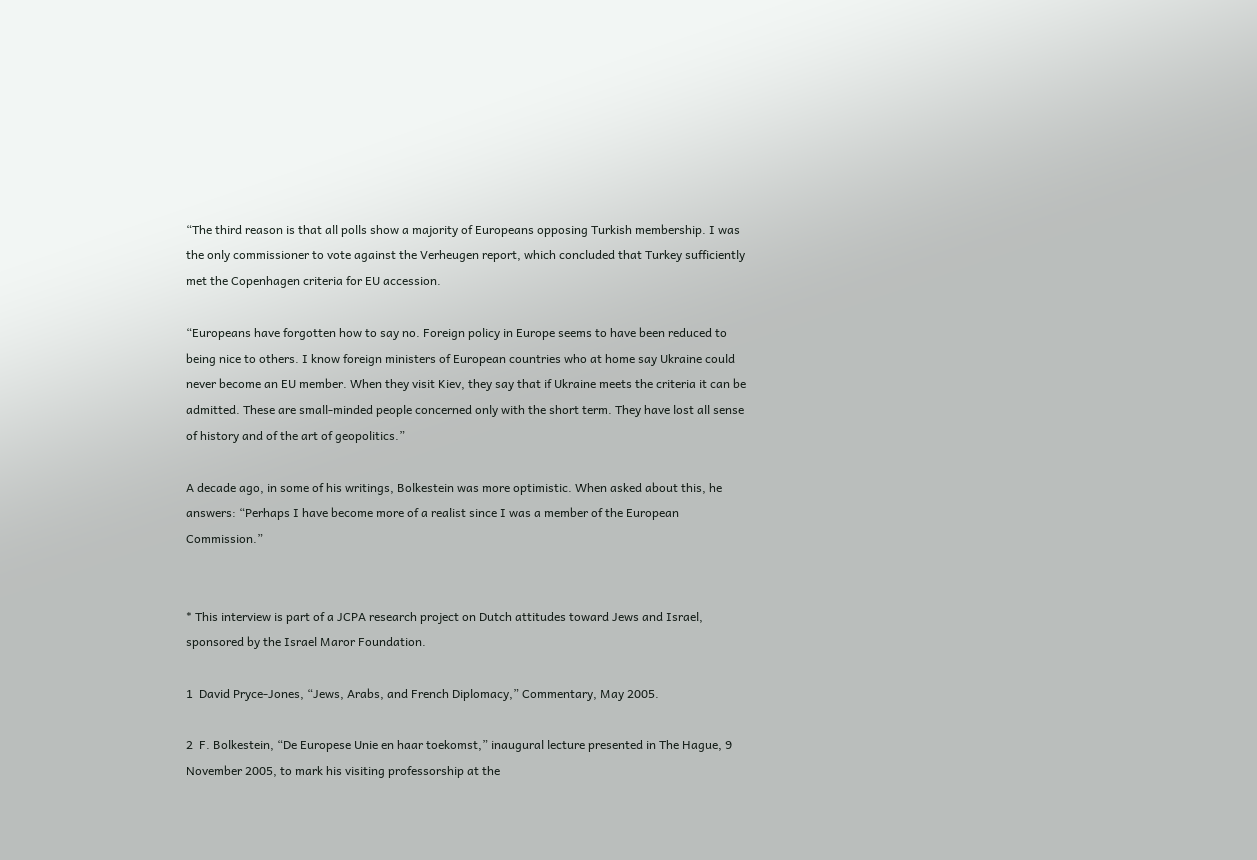“The third reason is that all polls show a majority of Europeans opposing Turkish membership. I was the only commissioner to vote against the Verheugen report, which concluded that Turkey sufficiently met the Copenhagen criteria for EU accession.

“Europeans have forgotten how to say no. Foreign policy in Europe seems to have been reduced to being nice to others. I know foreign ministers of European countries who at home say Ukraine could never become an EU member. When they visit Kiev, they say that if Ukraine meets the criteria it can be admitted. These are small-minded people concerned only with the short term. They have lost all sense of history and of the art of geopolitics.”

A decade ago, in some of his writings, Bolkestein was more optimistic. When asked about this, he answers: “Perhaps I have become more of a realist since I was a member of the European Commission.”


* This interview is part of a JCPA research project on Dutch attitudes toward Jews and Israel, sponsored by the Israel Maror Foundation.

1  David Pryce-Jones, “Jews, Arabs, and French Diplomacy,” Commentary, May 2005.

2  F. Bolkestein, “De Europese Unie en haar toekomst,” inaugural lecture presented in The Hague, 9
November 2005, to mark his visiting professorship at the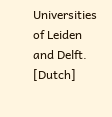Universities of Leiden and Delft. [Dutch]